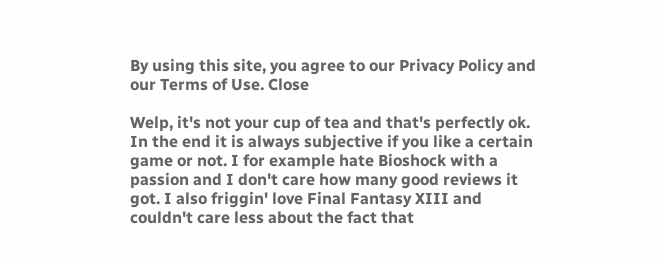By using this site, you agree to our Privacy Policy and our Terms of Use. Close

Welp, it's not your cup of tea and that's perfectly ok. In the end it is always subjective if you like a certain game or not. I for example hate Bioshock with a passion and I don't care how many good reviews it got. I also friggin' love Final Fantasy XIII and couldn't care less about the fact that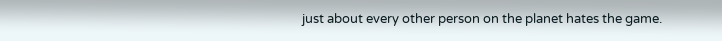just about every other person on the planet hates the game.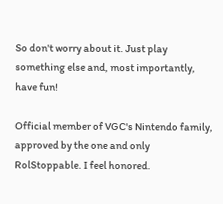So don't worry about it. Just play something else and, most importantly, have fun!

Official member of VGC's Nintendo family, approved by the one and only RolStoppable. I feel honored.